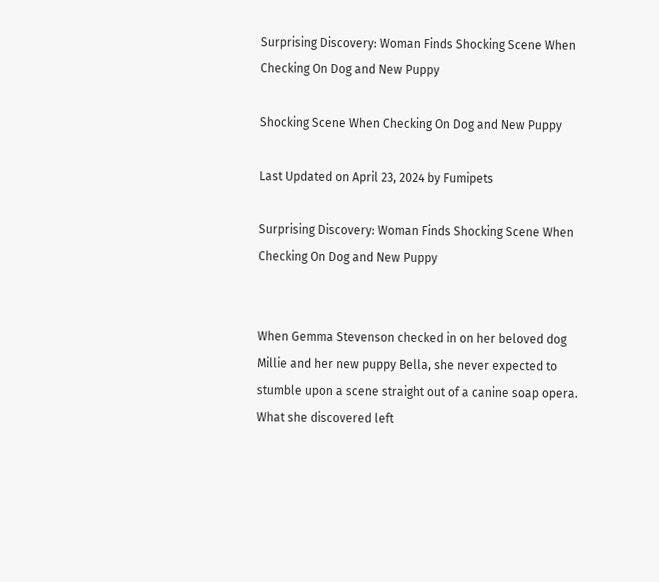Surprising Discovery: Woman Finds Shocking Scene When Checking On Dog and New Puppy

Shocking Scene When Checking On Dog and New Puppy

Last Updated on April 23, 2024 by Fumipets

Surprising Discovery: Woman Finds Shocking Scene When Checking On Dog and New Puppy


When Gemma Stevenson checked in on her beloved dog Millie and her new puppy Bella, she never expected to stumble upon a scene straight out of a canine soap opera. What she discovered left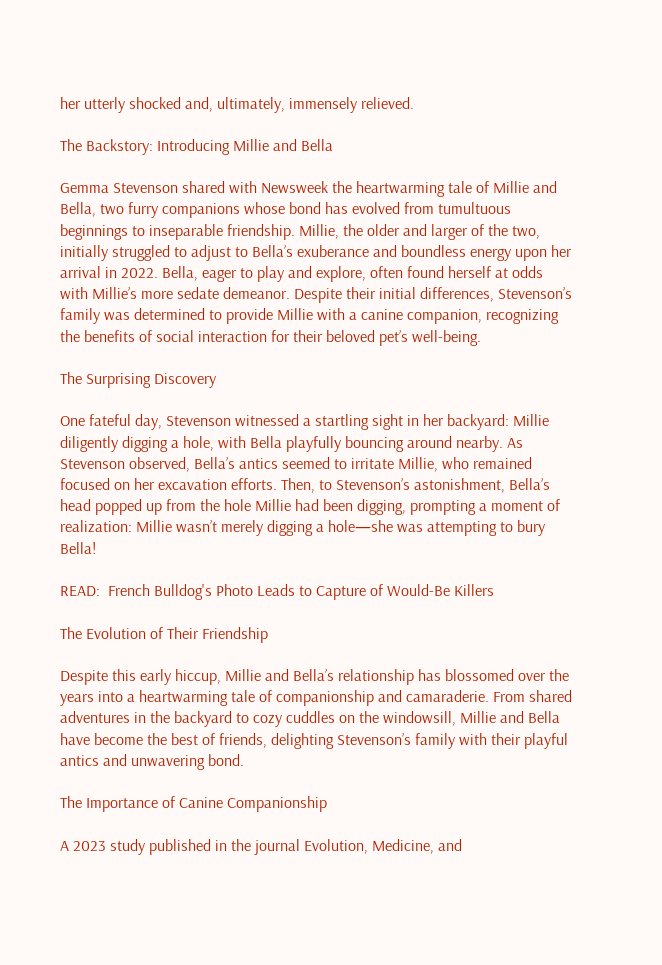her utterly shocked and, ultimately, immensely relieved.

The Backstory: Introducing Millie and Bella

Gemma Stevenson shared with Newsweek the heartwarming tale of Millie and Bella, two furry companions whose bond has evolved from tumultuous beginnings to inseparable friendship. Millie, the older and larger of the two, initially struggled to adjust to Bella’s exuberance and boundless energy upon her arrival in 2022. Bella, eager to play and explore, often found herself at odds with Millie’s more sedate demeanor. Despite their initial differences, Stevenson’s family was determined to provide Millie with a canine companion, recognizing the benefits of social interaction for their beloved pet’s well-being.

The Surprising Discovery

One fateful day, Stevenson witnessed a startling sight in her backyard: Millie diligently digging a hole, with Bella playfully bouncing around nearby. As Stevenson observed, Bella’s antics seemed to irritate Millie, who remained focused on her excavation efforts. Then, to Stevenson’s astonishment, Bella’s head popped up from the hole Millie had been digging, prompting a moment of realization: Millie wasn’t merely digging a hole—she was attempting to bury Bella!

READ:  French Bulldog's Photo Leads to Capture of Would-Be Killers

The Evolution of Their Friendship

Despite this early hiccup, Millie and Bella’s relationship has blossomed over the years into a heartwarming tale of companionship and camaraderie. From shared adventures in the backyard to cozy cuddles on the windowsill, Millie and Bella have become the best of friends, delighting Stevenson’s family with their playful antics and unwavering bond.

The Importance of Canine Companionship

A 2023 study published in the journal Evolution, Medicine, and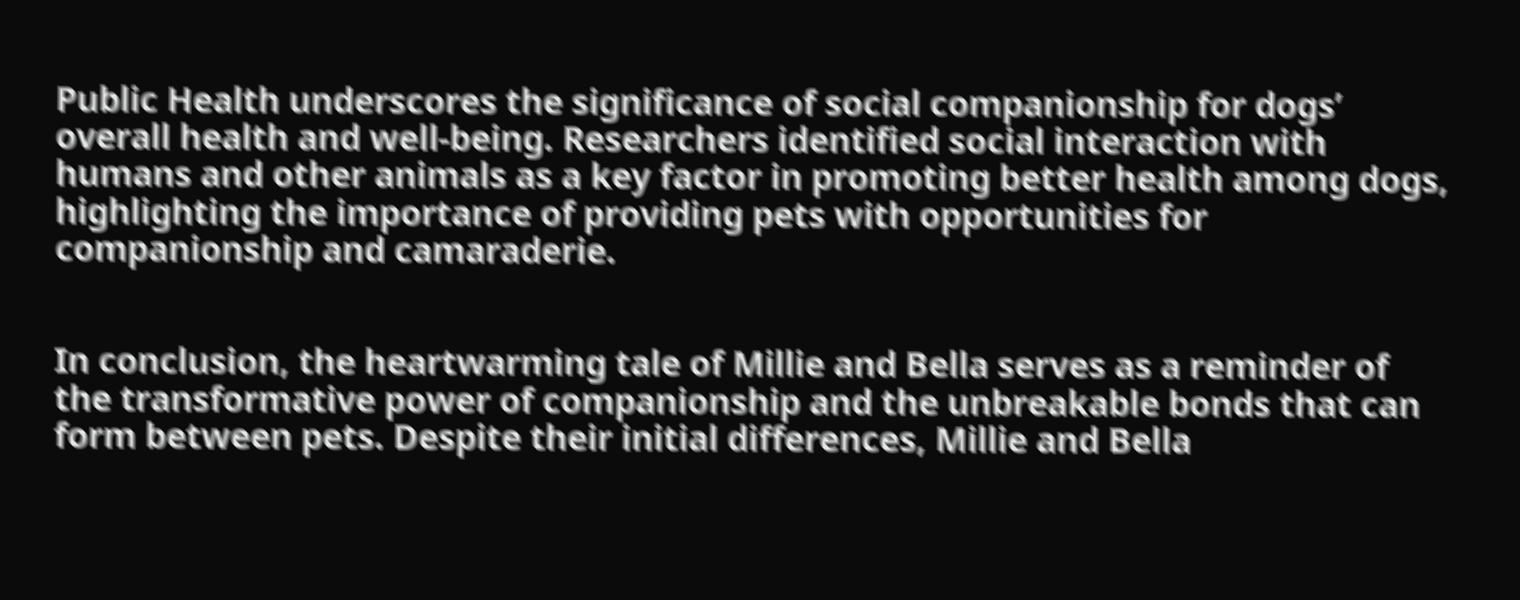Public Health underscores the significance of social companionship for dogs’ overall health and well-being. Researchers identified social interaction with humans and other animals as a key factor in promoting better health among dogs, highlighting the importance of providing pets with opportunities for companionship and camaraderie.


In conclusion, the heartwarming tale of Millie and Bella serves as a reminder of the transformative power of companionship and the unbreakable bonds that can form between pets. Despite their initial differences, Millie and Bella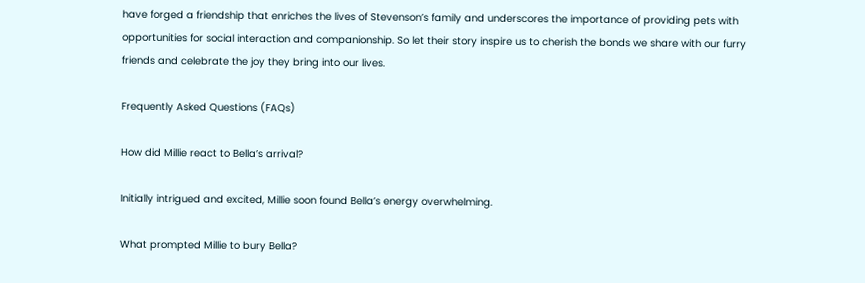have forged a friendship that enriches the lives of Stevenson’s family and underscores the importance of providing pets with opportunities for social interaction and companionship. So let their story inspire us to cherish the bonds we share with our furry friends and celebrate the joy they bring into our lives.

Frequently Asked Questions (FAQs)

How did Millie react to Bella’s arrival?

Initially intrigued and excited, Millie soon found Bella’s energy overwhelming.

What prompted Millie to bury Bella?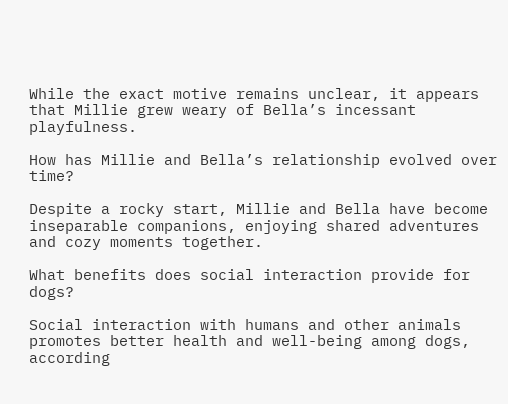While the exact motive remains unclear, it appears that Millie grew weary of Bella’s incessant playfulness.

How has Millie and Bella’s relationship evolved over time?

Despite a rocky start, Millie and Bella have become inseparable companions, enjoying shared adventures and cozy moments together.

What benefits does social interaction provide for dogs?

Social interaction with humans and other animals promotes better health and well-being among dogs, according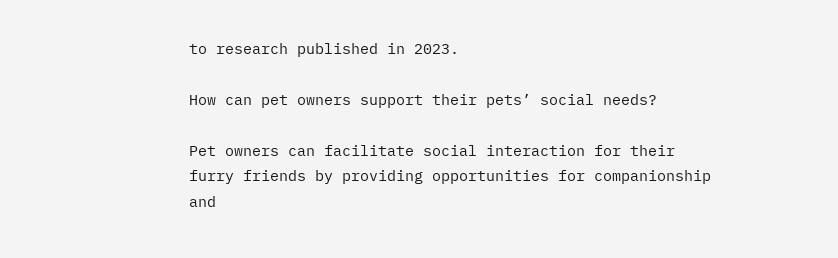to research published in 2023.

How can pet owners support their pets’ social needs?

Pet owners can facilitate social interaction for their furry friends by providing opportunities for companionship and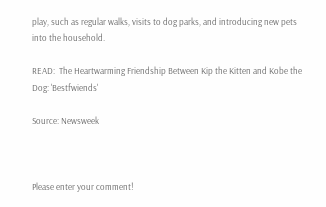play, such as regular walks, visits to dog parks, and introducing new pets into the household.

READ:  The Heartwarming Friendship Between Kip the Kitten and Kobe the Dog: 'Bestfwiends'

Source: Newsweek



Please enter your comment!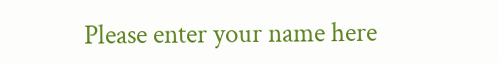Please enter your name here